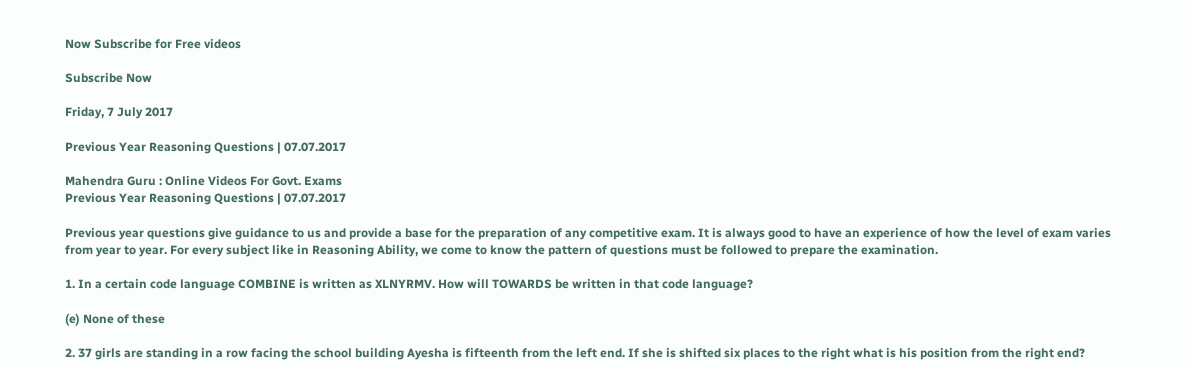Now Subscribe for Free videos

Subscribe Now

Friday, 7 July 2017

Previous Year Reasoning Questions | 07.07.2017

Mahendra Guru : Online Videos For Govt. Exams
Previous Year Reasoning Questions | 07.07.2017

Previous year questions give guidance to us and provide a base for the preparation of any competitive exam. It is always good to have an experience of how the level of exam varies from year to year. For every subject like in Reasoning Ability, we come to know the pattern of questions must be followed to prepare the examination.

1. In a certain code language COMBINE is written as XLNYRMV. How will TOWARDS be written in that code language?

(e) None of these

2. 37 girls are standing in a row facing the school building Ayesha is fifteenth from the left end. If she is shifted six places to the right what is his position from the right end?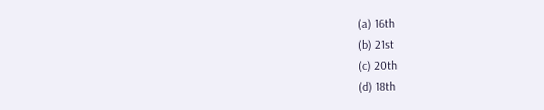(a) 16th
(b) 21st
(c) 20th
(d) 18th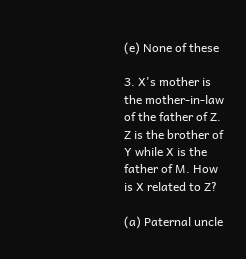(e) None of these

3. X's mother is the mother-in-law of the father of Z. Z is the brother of Y while X is the father of M. How is X related to Z?

(a) Paternal uncle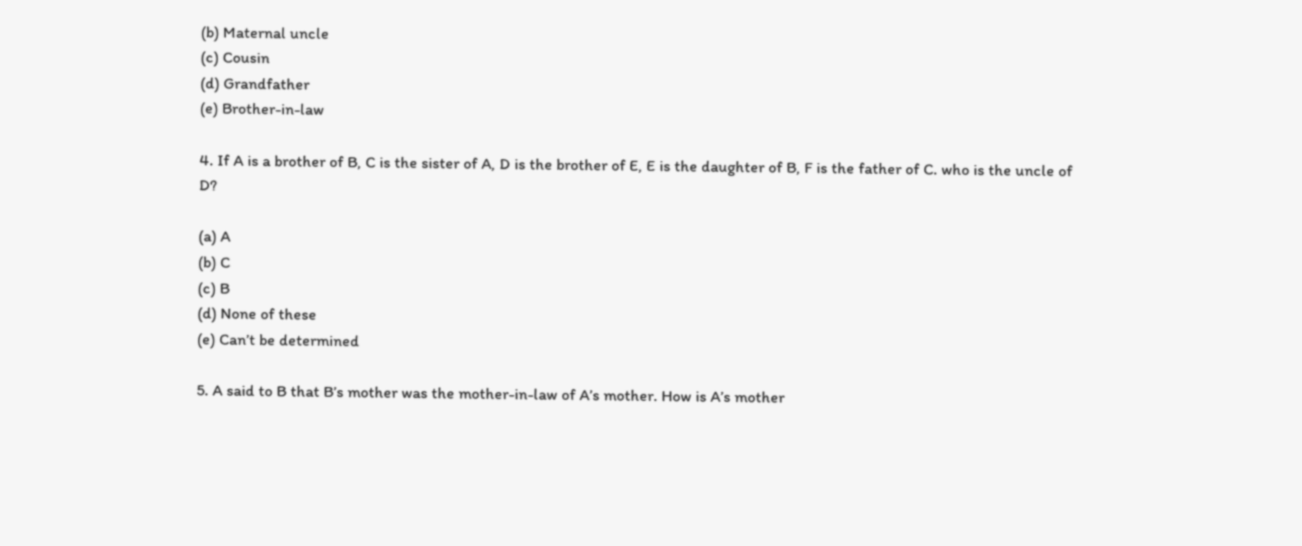(b) Maternal uncle
(c) Cousin
(d) Grandfather
(e) Brother-in-law

4. If A is a brother of B, C is the sister of A, D is the brother of E, E is the daughter of B, F is the father of C. who is the uncle of D?

(a) A
(b) C
(c) B
(d) None of these
(e) Can’t be determined

5. A said to B that B’s mother was the mother-in-law of A’s mother. How is A’s mother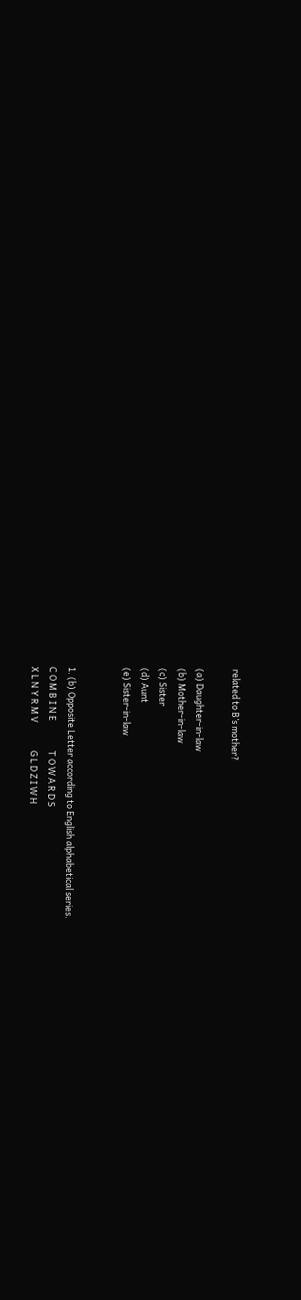related to B’s mother?

(a) Daughter-in-law
(b) Mother-in-law
(c) Sister
(d) Aunt
(e) Sister-in-law


1. (b) Opposite Letter according to English alphabetical series.
C O M B I N E               T O W A R D S
X L N Y R M V              G L D Z I W H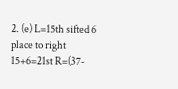2. (e) L=15th sifted 6 place to right 15+6=21st R=(37-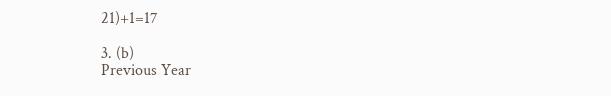21)+1=17

3. (b)
Previous Year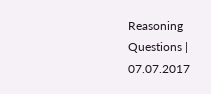Reasoning Questions | 07.07.2017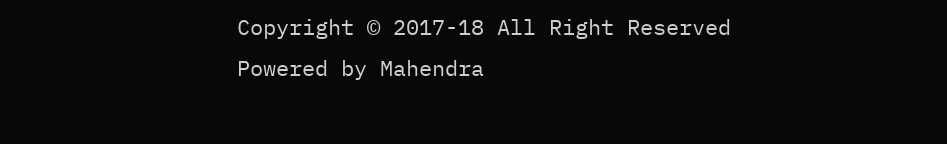Copyright © 2017-18 All Right Reserved Powered by Mahendra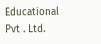Educational Pvt . Ltd.